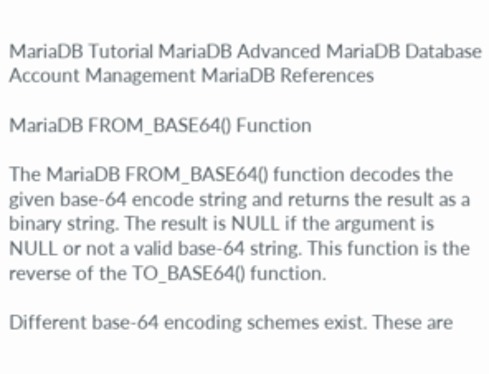MariaDB Tutorial MariaDB Advanced MariaDB Database Account Management MariaDB References

MariaDB FROM_BASE64() Function

The MariaDB FROM_BASE64() function decodes the given base-64 encode string and returns the result as a binary string. The result is NULL if the argument is NULL or not a valid base-64 string. This function is the reverse of the TO_BASE64() function.

Different base-64 encoding schemes exist. These are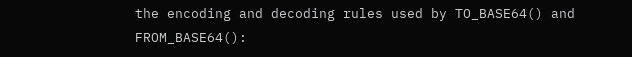the encoding and decoding rules used by TO_BASE64() and FROM_BASE64():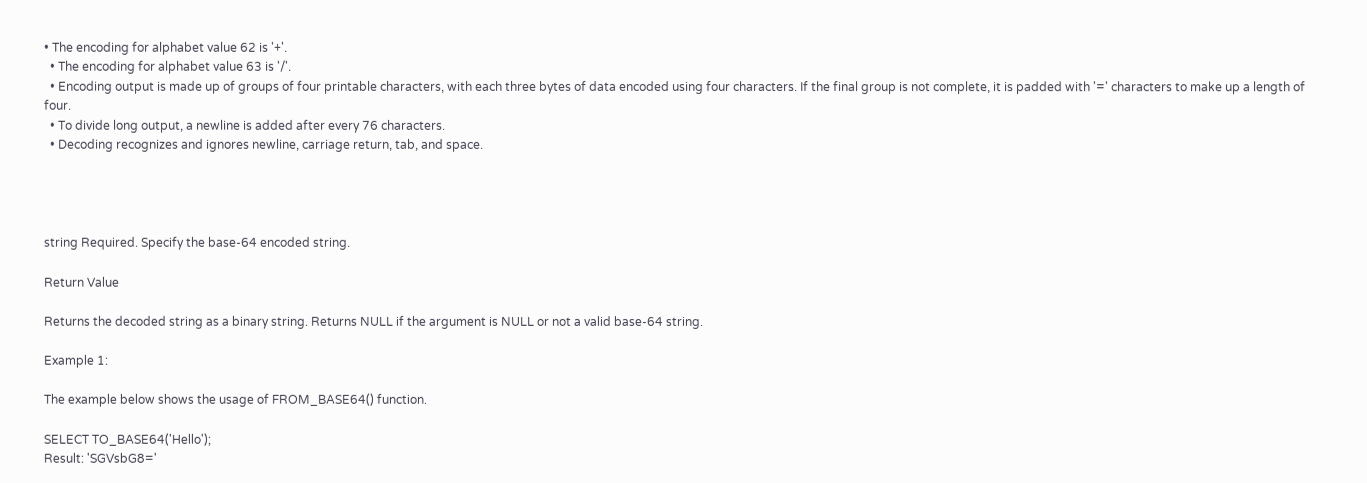• The encoding for alphabet value 62 is '+'.
  • The encoding for alphabet value 63 is '/'.
  • Encoding output is made up of groups of four printable characters, with each three bytes of data encoded using four characters. If the final group is not complete, it is padded with '=' characters to make up a length of four.
  • To divide long output, a newline is added after every 76 characters.
  • Decoding recognizes and ignores newline, carriage return, tab, and space.




string Required. Specify the base-64 encoded string.

Return Value

Returns the decoded string as a binary string. Returns NULL if the argument is NULL or not a valid base-64 string.

Example 1:

The example below shows the usage of FROM_BASE64() function.

SELECT TO_BASE64('Hello');
Result: 'SGVsbG8='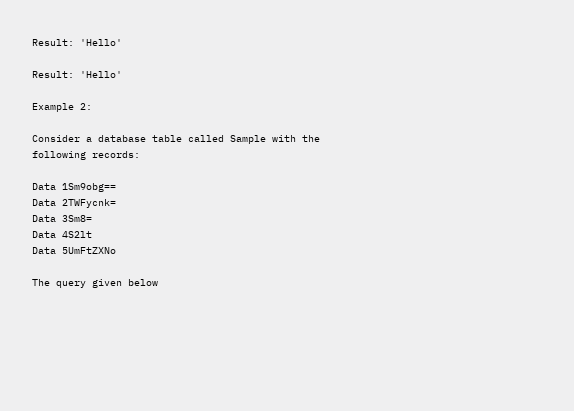Result: 'Hello'

Result: 'Hello'

Example 2:

Consider a database table called Sample with the following records:

Data 1Sm9obg==
Data 2TWFycnk=
Data 3Sm8=
Data 4S2lt
Data 5UmFtZXNo

The query given below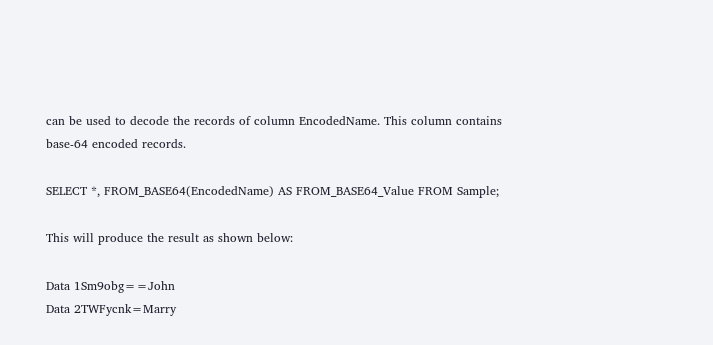can be used to decode the records of column EncodedName. This column contains base-64 encoded records.

SELECT *, FROM_BASE64(EncodedName) AS FROM_BASE64_Value FROM Sample;

This will produce the result as shown below:

Data 1Sm9obg==John
Data 2TWFycnk=Marry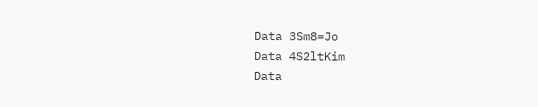Data 3Sm8=Jo
Data 4S2ltKim
Data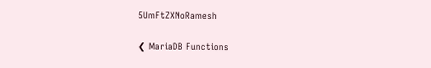5UmFtZXNoRamesh

❮ MariaDB Functions